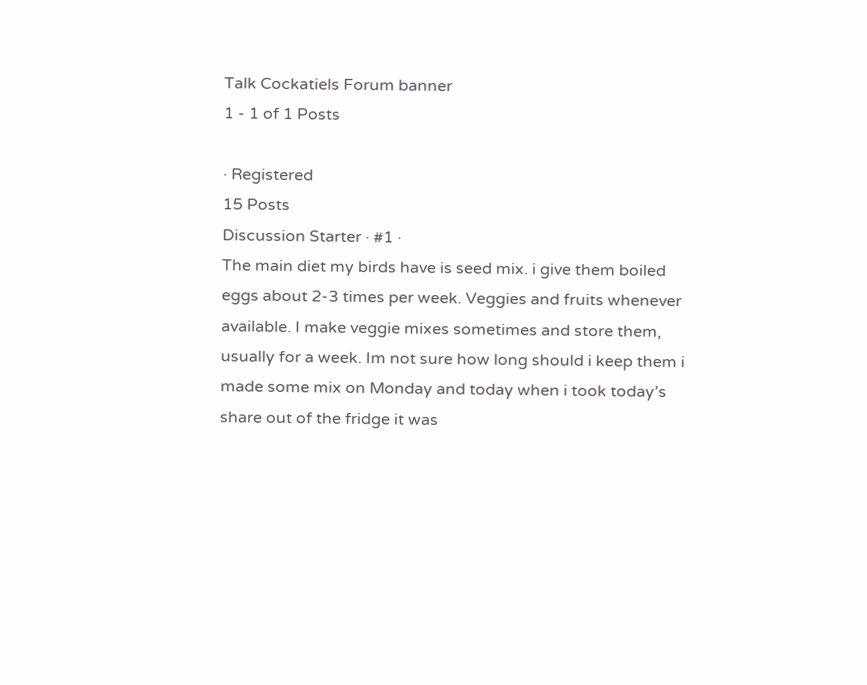Talk Cockatiels Forum banner
1 - 1 of 1 Posts

· Registered
15 Posts
Discussion Starter · #1 ·
The main diet my birds have is seed mix. i give them boiled eggs about 2-3 times per week. Veggies and fruits whenever available. I make veggie mixes sometimes and store them, usually for a week. Im not sure how long should i keep them i made some mix on Monday and today when i took today’s share out of the fridge it was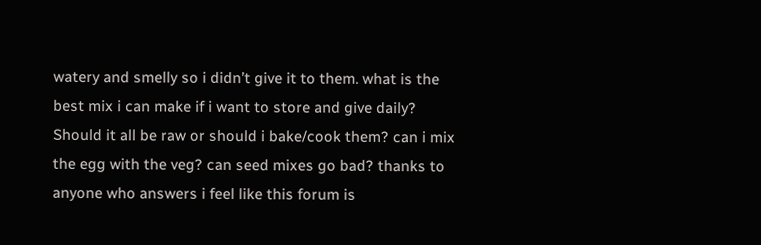watery and smelly so i didn’t give it to them. what is the best mix i can make if i want to store and give daily? Should it all be raw or should i bake/cook them? can i mix the egg with the veg? can seed mixes go bad? thanks to anyone who answers i feel like this forum is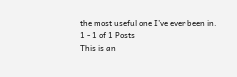the most useful one I’ve ever been in.
1 - 1 of 1 Posts
This is an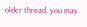older thread, you may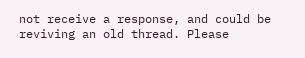not receive a response, and could be reviving an old thread. Please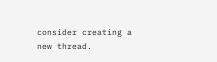consider creating a new thread.